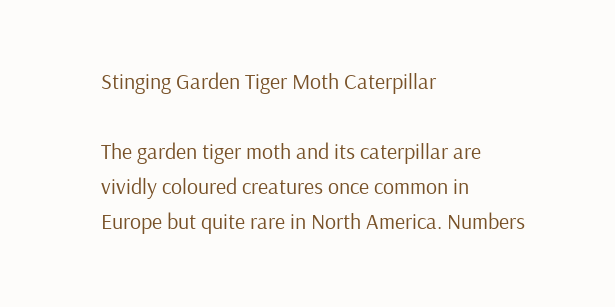Stinging Garden Tiger Moth Caterpillar

The garden tiger moth and its caterpillar are vividly coloured creatures once common in Europe but quite rare in North America. Numbers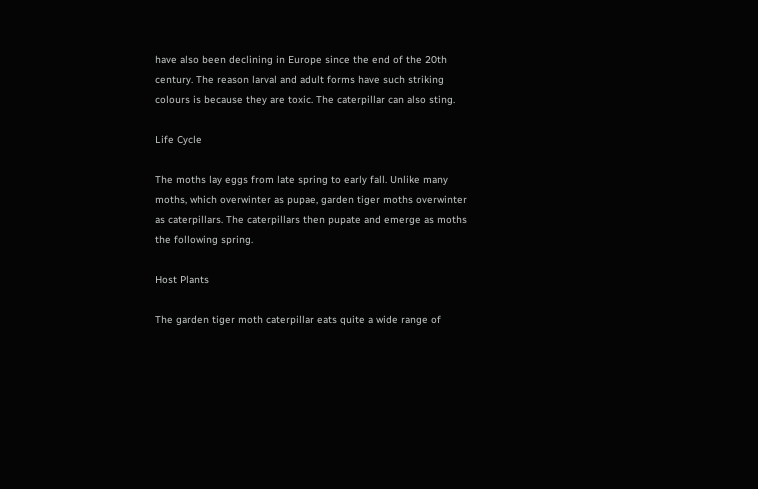have also been declining in Europe since the end of the 20th century. The reason larval and adult forms have such striking colours is because they are toxic. The caterpillar can also sting.

Life Cycle

The moths lay eggs from late spring to early fall. Unlike many moths, which overwinter as pupae, garden tiger moths overwinter as caterpillars. The caterpillars then pupate and emerge as moths the following spring.

Host Plants

The garden tiger moth caterpillar eats quite a wide range of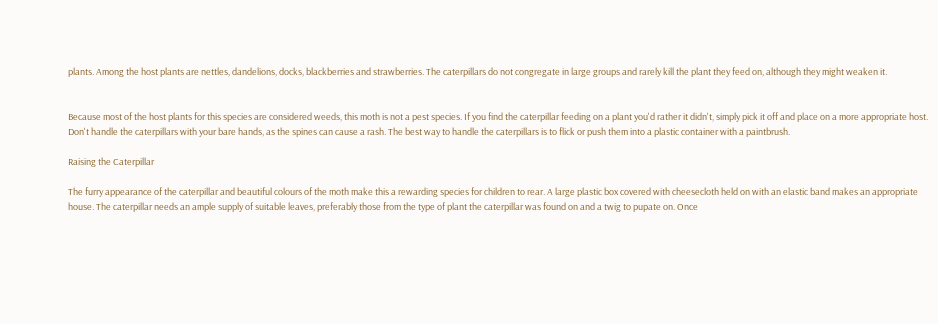plants. Among the host plants are nettles, dandelions, docks, blackberries and strawberries. The caterpillars do not congregate in large groups and rarely kill the plant they feed on, although they might weaken it.


Because most of the host plants for this species are considered weeds, this moth is not a pest species. If you find the caterpillar feeding on a plant you'd rather it didn't, simply pick it off and place on a more appropriate host. Don't handle the caterpillars with your bare hands, as the spines can cause a rash. The best way to handle the caterpillars is to flick or push them into a plastic container with a paintbrush.

Raising the Caterpillar

The furry appearance of the caterpillar and beautiful colours of the moth make this a rewarding species for children to rear. A large plastic box covered with cheesecloth held on with an elastic band makes an appropriate house. The caterpillar needs an ample supply of suitable leaves, preferably those from the type of plant the caterpillar was found on and a twig to pupate on. Once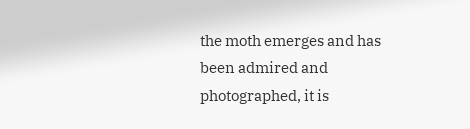the moth emerges and has been admired and photographed, it is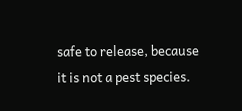safe to release, because it is not a pest species.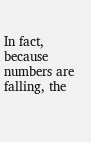In fact, because numbers are falling, the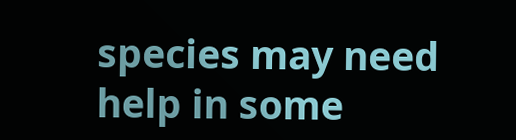species may need help in some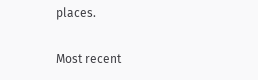places.

Most recent